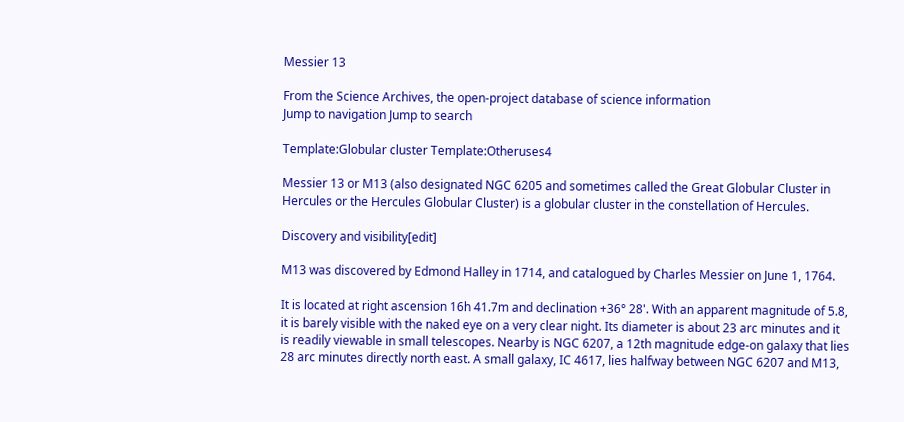Messier 13

From the Science Archives, the open-project database of science information
Jump to navigation Jump to search

Template:Globular cluster Template:Otheruses4

Messier 13 or M13 (also designated NGC 6205 and sometimes called the Great Globular Cluster in Hercules or the Hercules Globular Cluster) is a globular cluster in the constellation of Hercules.

Discovery and visibility[edit]

M13 was discovered by Edmond Halley in 1714, and catalogued by Charles Messier on June 1, 1764.

It is located at right ascension 16h 41.7m and declination +36° 28'. With an apparent magnitude of 5.8, it is barely visible with the naked eye on a very clear night. Its diameter is about 23 arc minutes and it is readily viewable in small telescopes. Nearby is NGC 6207, a 12th magnitude edge-on galaxy that lies 28 arc minutes directly north east. A small galaxy, IC 4617, lies halfway between NGC 6207 and M13,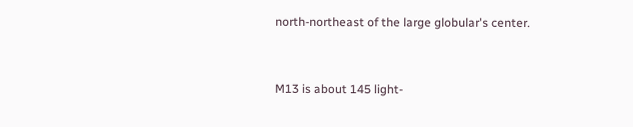north-northeast of the large globular's center.


M13 is about 145 light-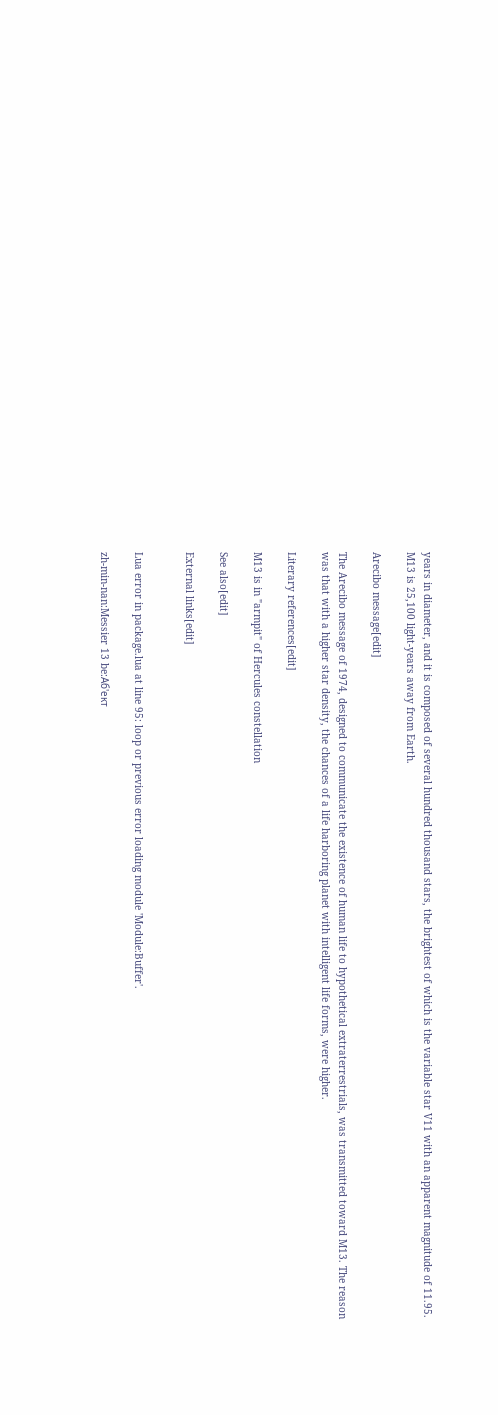years in diameter, and it is composed of several hundred thousand stars, the brightest of which is the variable star V11 with an apparent magnitude of 11.95. M13 is 25,100 light-years away from Earth.

Arecibo message[edit]

The Arecibo message of 1974, designed to communicate the existence of human life to hypothetical extraterrestrials, was transmitted toward M13. The reason was that with a higher star density, the chances of a life harboring planet with intelligent life forms, were higher.

Literary references[edit]

M13 is in "armpit" of Hercules constellation

See also[edit]

External links[edit]


Lua error in package.lua at line 95: loop or previous error loading module 'Module:Buffer'.

zh-min-nan:Messier 13 be:Аб'ект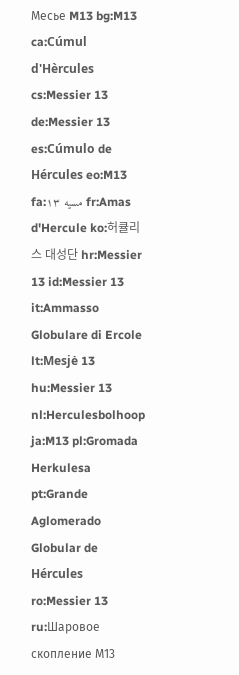Месье M13 bg:M13 ca:Cúmul d'Hèrcules cs:Messier 13 de:Messier 13 es:Cúmulo de Hércules eo:M13 fa:مسیه ۱۳ fr:Amas d'Hercule ko:허큘리스 대성단 hr:Messier 13 id:Messier 13 it:Ammasso Globulare di Ercole lt:Mesjė 13 hu:Messier 13 nl:Herculesbolhoop ja:M13 pl:Gromada Herkulesa pt:Grande Aglomerado Globular de Hércules ro:Messier 13 ru:Шаровое скопление М13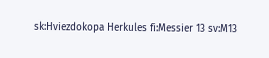sk:Hviezdokopa Herkules fi:Messier 13 sv:M13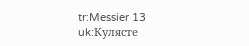tr:Messier 13 uk:Кулясте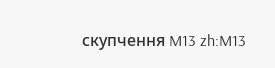скупчення M13 zh:M13